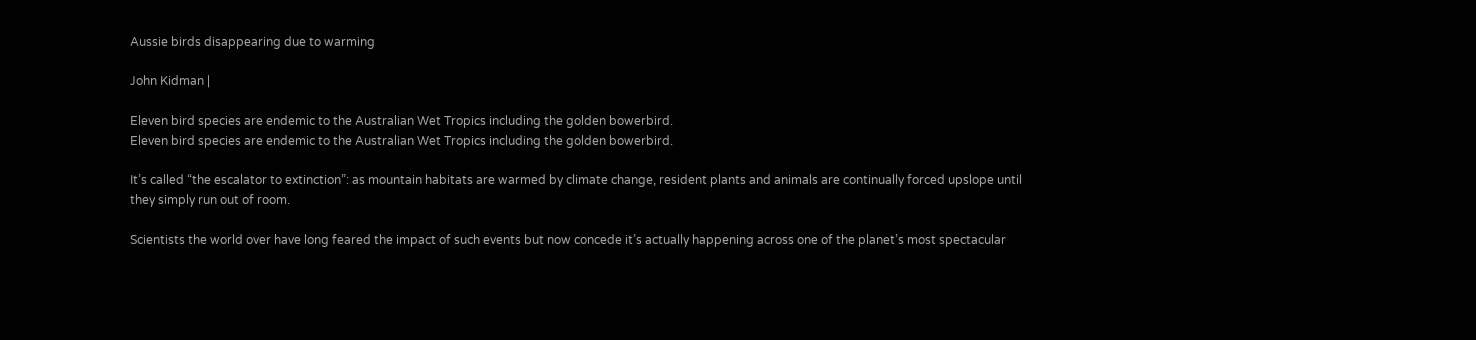Aussie birds disappearing due to warming

John Kidman |

Eleven bird species are endemic to the Australian Wet Tropics including the golden bowerbird.
Eleven bird species are endemic to the Australian Wet Tropics including the golden bowerbird.

It’s called “the escalator to extinction”: as mountain habitats are warmed by climate change, resident plants and animals are continually forced upslope until they simply run out of room.

Scientists the world over have long feared the impact of such events but now concede it’s actually happening across one of the planet’s most spectacular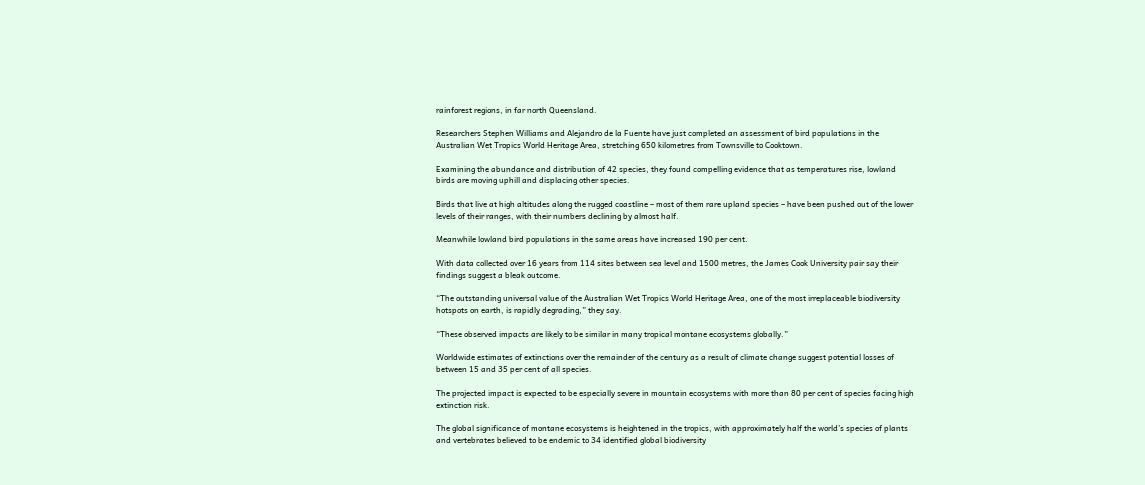rainforest regions, in far north Queensland.

Researchers Stephen Williams and Alejandro de la Fuente have just completed an assessment of bird populations in the Australian Wet Tropics World Heritage Area, stretching 650 kilometres from Townsville to Cooktown.

Examining the abundance and distribution of 42 species, they found compelling evidence that as temperatures rise, lowland birds are moving uphill and displacing other species.

Birds that live at high altitudes along the rugged coastline – most of them rare upland species – have been pushed out of the lower levels of their ranges, with their numbers declining by almost half.

Meanwhile lowland bird populations in the same areas have increased 190 per cent.

With data collected over 16 years from 114 sites between sea level and 1500 metres, the James Cook University pair say their findings suggest a bleak outcome.

“The outstanding universal value of the Australian Wet Tropics World Heritage Area, one of the most irreplaceable biodiversity hotspots on earth, is rapidly degrading,” they say.

“These observed impacts are likely to be similar in many tropical montane ecosystems globally.”

Worldwide estimates of extinctions over the remainder of the century as a result of climate change suggest potential losses of between 15 and 35 per cent of all species.

The projected impact is expected to be especially severe in mountain ecosystems with more than 80 per cent of species facing high extinction risk.

The global significance of montane ecosystems is heightened in the tropics, with approximately half the world’s species of plants and vertebrates believed to be endemic to 34 identified global biodiversity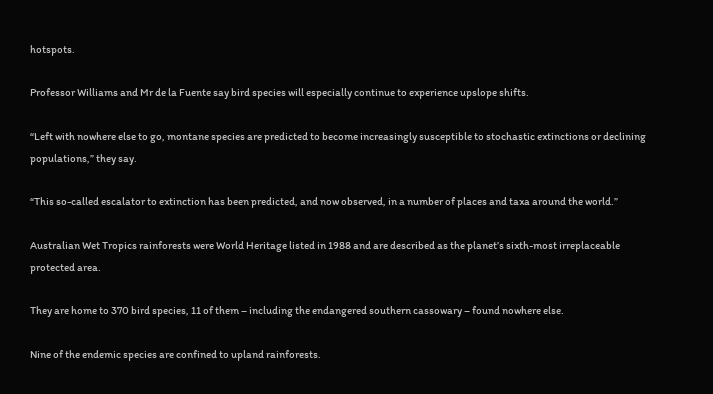hotspots.

Professor Williams and Mr de la Fuente say bird species will especially continue to experience upslope shifts.

“Left with nowhere else to go, montane species are predicted to become increasingly susceptible to stochastic extinctions or declining populations,” they say.

“This so-called escalator to extinction has been predicted, and now observed, in a number of places and taxa around the world.”

Australian Wet Tropics rainforests were World Heritage listed in 1988 and are described as the planet’s sixth-most irreplaceable protected area.

They are home to 370 bird species, 11 of them – including the endangered southern cassowary – found nowhere else.

Nine of the endemic species are confined to upland rainforests.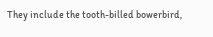They include the tooth-billed bowerbird,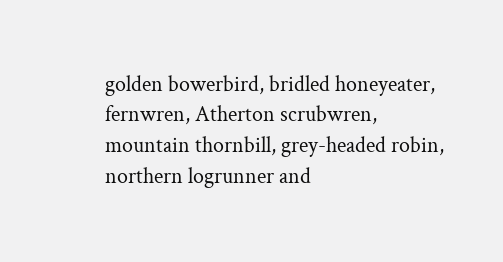golden bowerbird, bridled honeyeater, fernwren, Atherton scrubwren, mountain thornbill, grey-headed robin, northern logrunner and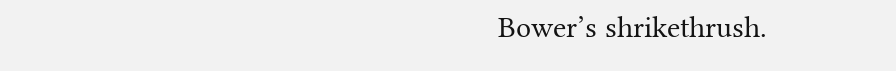Bower’s shrikethrush.